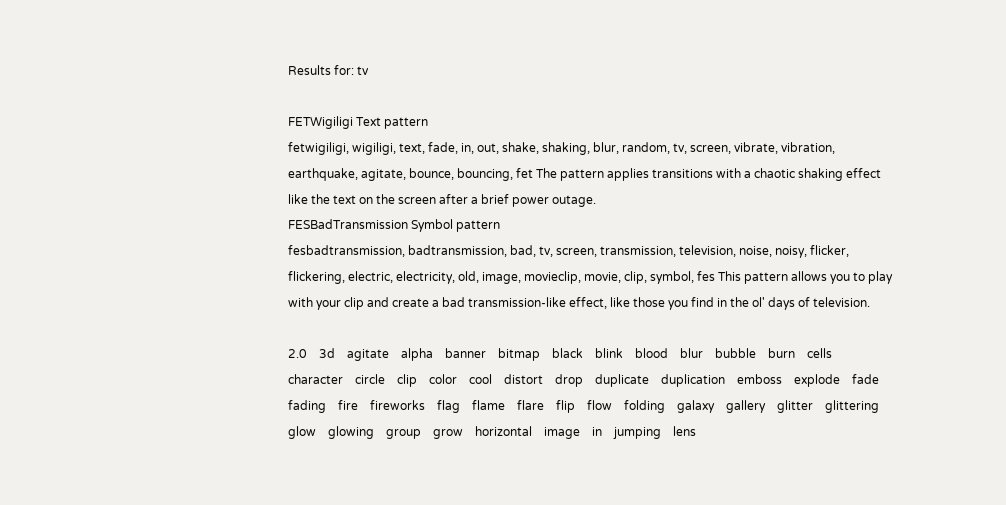Results for: tv

FETWigiligi Text pattern
fetwigiligi, wigiligi, text, fade, in, out, shake, shaking, blur, random, tv, screen, vibrate, vibration, earthquake, agitate, bounce, bouncing, fet The pattern applies transitions with a chaotic shaking effect like the text on the screen after a brief power outage.
FESBadTransmission Symbol pattern
fesbadtransmission, badtransmission, bad, tv, screen, transmission, television, noise, noisy, flicker, flickering, electric, electricity, old, image, movieclip, movie, clip, symbol, fes This pattern allows you to play with your clip and create a bad transmission-like effect, like those you find in the ol' days of television.

2.0    3d    agitate    alpha    banner    bitmap    black    blink    blood    blur    bubble    burn    cells    character    circle    clip    color    cool    distort    drop    duplicate    duplication    emboss    explode    fade    fading    fire    fireworks    flag    flame    flare    flip    flow    folding    galaxy    gallery    glitter    glittering    glow    glowing    group    grow    horizontal    image    in    jumping    lens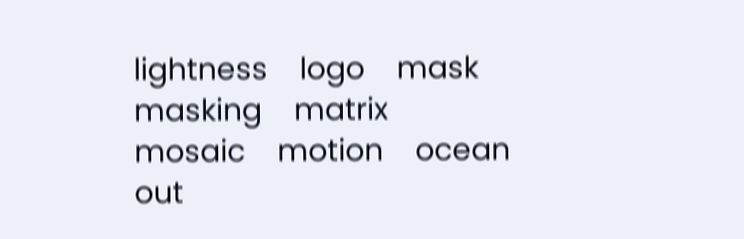lightness    logo    mask    masking    matrix    mosaic    motion    ocean    out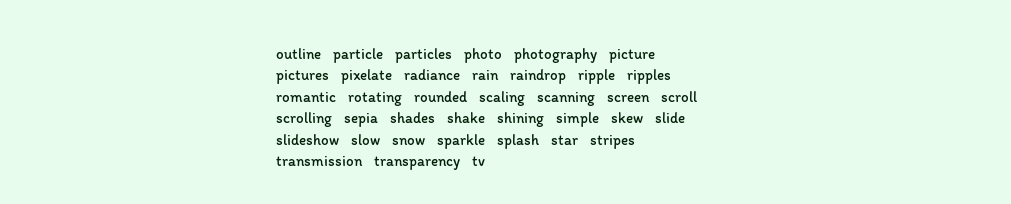outline    particle    particles    photo    photography    picture    pictures    pixelate    radiance    rain    raindrop    ripple    ripples    romantic    rotating    rounded    scaling    scanning    screen    scroll    scrolling    sepia    shades    shake    shining    simple    skew    slide    slideshow    slow    snow    sparkle    splash    star    stripes    transmission    transparency    tv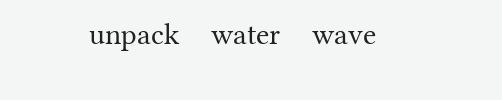unpack    water    wave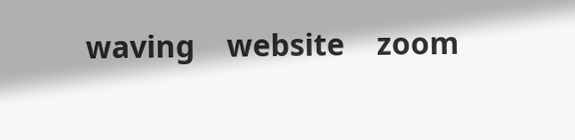waving    website    zoom